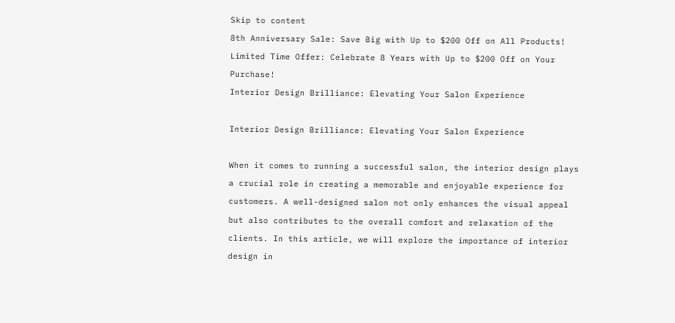Skip to content
8th Anniversary Sale: Save Big with Up to $200 Off on All Products!
Limited Time Offer: Celebrate 8 Years with Up to $200 Off on Your Purchase!
Interior Design Brilliance: Elevating Your Salon Experience

Interior Design Brilliance: Elevating Your Salon Experience

When it comes to running a successful salon, the interior design plays a crucial role in creating a memorable and enjoyable experience for customers. A well-designed salon not only enhances the visual appeal but also contributes to the overall comfort and relaxation of the clients. In this article, we will explore the importance of interior design in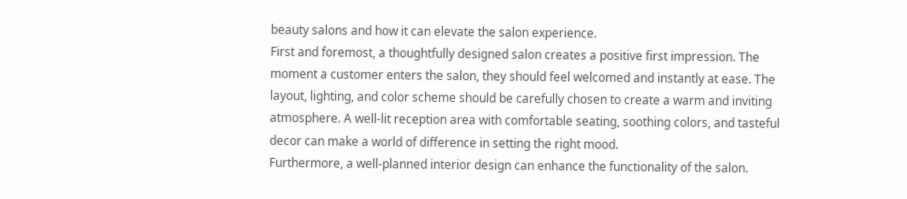beauty salons and how it can elevate the salon experience.
First and foremost, a thoughtfully designed salon creates a positive first impression. The moment a customer enters the salon, they should feel welcomed and instantly at ease. The layout, lighting, and color scheme should be carefully chosen to create a warm and inviting atmosphere. A well-lit reception area with comfortable seating, soothing colors, and tasteful decor can make a world of difference in setting the right mood.
Furthermore, a well-planned interior design can enhance the functionality of the salon.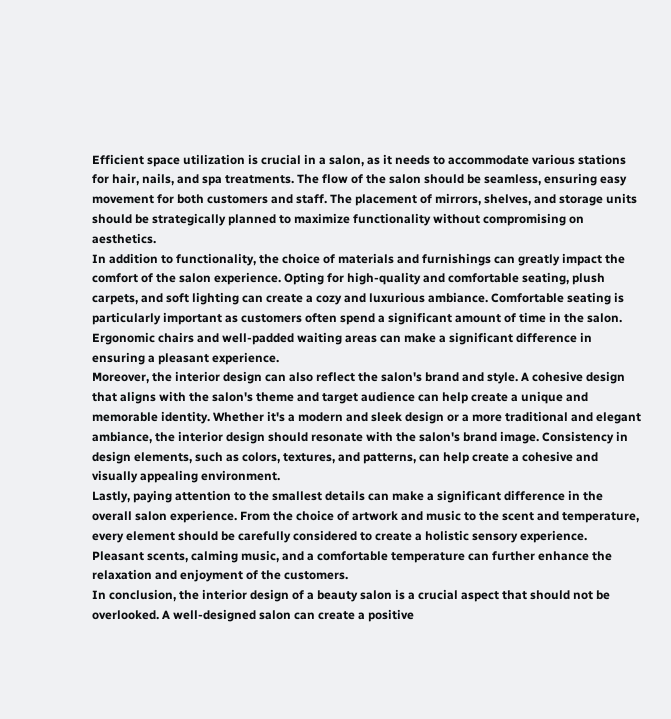Efficient space utilization is crucial in a salon, as it needs to accommodate various stations for hair, nails, and spa treatments. The flow of the salon should be seamless, ensuring easy movement for both customers and staff. The placement of mirrors, shelves, and storage units should be strategically planned to maximize functionality without compromising on aesthetics.
In addition to functionality, the choice of materials and furnishings can greatly impact the comfort of the salon experience. Opting for high-quality and comfortable seating, plush carpets, and soft lighting can create a cozy and luxurious ambiance. Comfortable seating is particularly important as customers often spend a significant amount of time in the salon. Ergonomic chairs and well-padded waiting areas can make a significant difference in ensuring a pleasant experience.
Moreover, the interior design can also reflect the salon's brand and style. A cohesive design that aligns with the salon's theme and target audience can help create a unique and memorable identity. Whether it's a modern and sleek design or a more traditional and elegant ambiance, the interior design should resonate with the salon's brand image. Consistency in design elements, such as colors, textures, and patterns, can help create a cohesive and visually appealing environment.
Lastly, paying attention to the smallest details can make a significant difference in the overall salon experience. From the choice of artwork and music to the scent and temperature, every element should be carefully considered to create a holistic sensory experience. Pleasant scents, calming music, and a comfortable temperature can further enhance the relaxation and enjoyment of the customers.
In conclusion, the interior design of a beauty salon is a crucial aspect that should not be overlooked. A well-designed salon can create a positive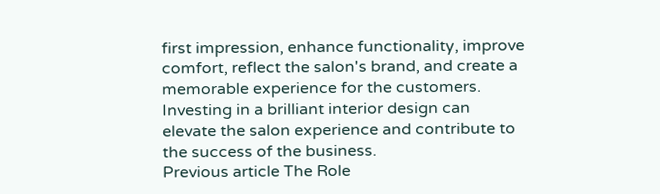first impression, enhance functionality, improve comfort, reflect the salon's brand, and create a memorable experience for the customers. Investing in a brilliant interior design can elevate the salon experience and contribute to the success of the business.
Previous article The Role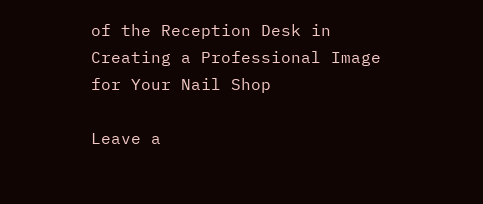of the Reception Desk in Creating a Professional Image for Your Nail Shop

Leave a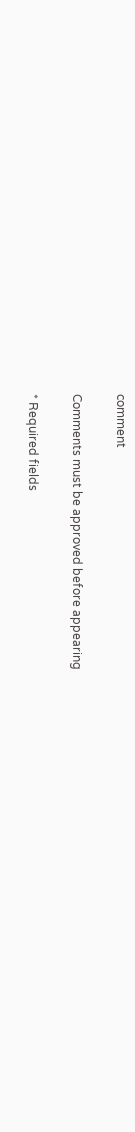comment

Comments must be approved before appearing

* Required fields